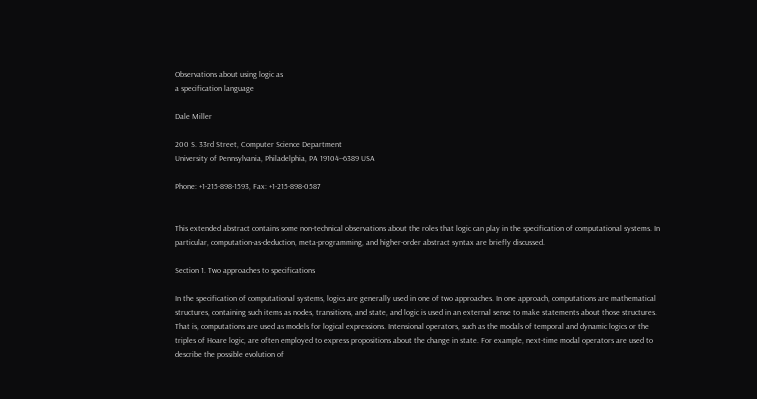Observations about using logic as
a specification language

Dale Miller

200 S. 33rd Street, Computer Science Department
University of Pennsylvania, Philadelphia, PA 19104--6389 USA

Phone: +1-215-898-1593, Fax: +1-215-898-0587


This extended abstract contains some non-technical observations about the roles that logic can play in the specification of computational systems. In particular, computation-as-deduction, meta-programming, and higher-order abstract syntax are briefly discussed.

Section 1. Two approaches to specifications

In the specification of computational systems, logics are generally used in one of two approaches. In one approach, computations are mathematical structures, containing such items as nodes, transitions, and state, and logic is used in an external sense to make statements about those structures. That is, computations are used as models for logical expressions. Intensional operators, such as the modals of temporal and dynamic logics or the triples of Hoare logic, are often employed to express propositions about the change in state. For example, next-time modal operators are used to describe the possible evolution of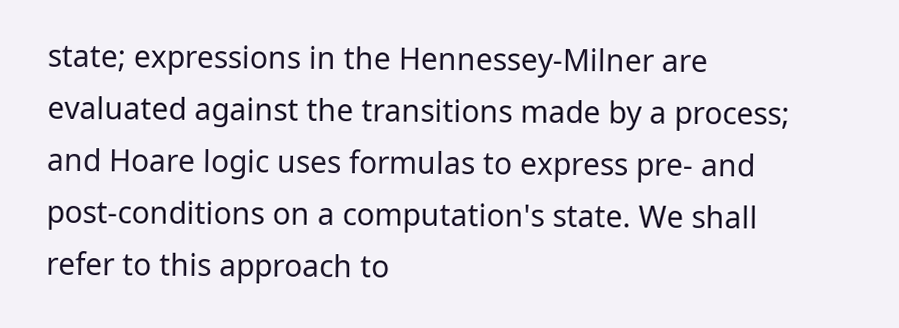state; expressions in the Hennessey-Milner are evaluated against the transitions made by a process; and Hoare logic uses formulas to express pre- and post-conditions on a computation's state. We shall refer to this approach to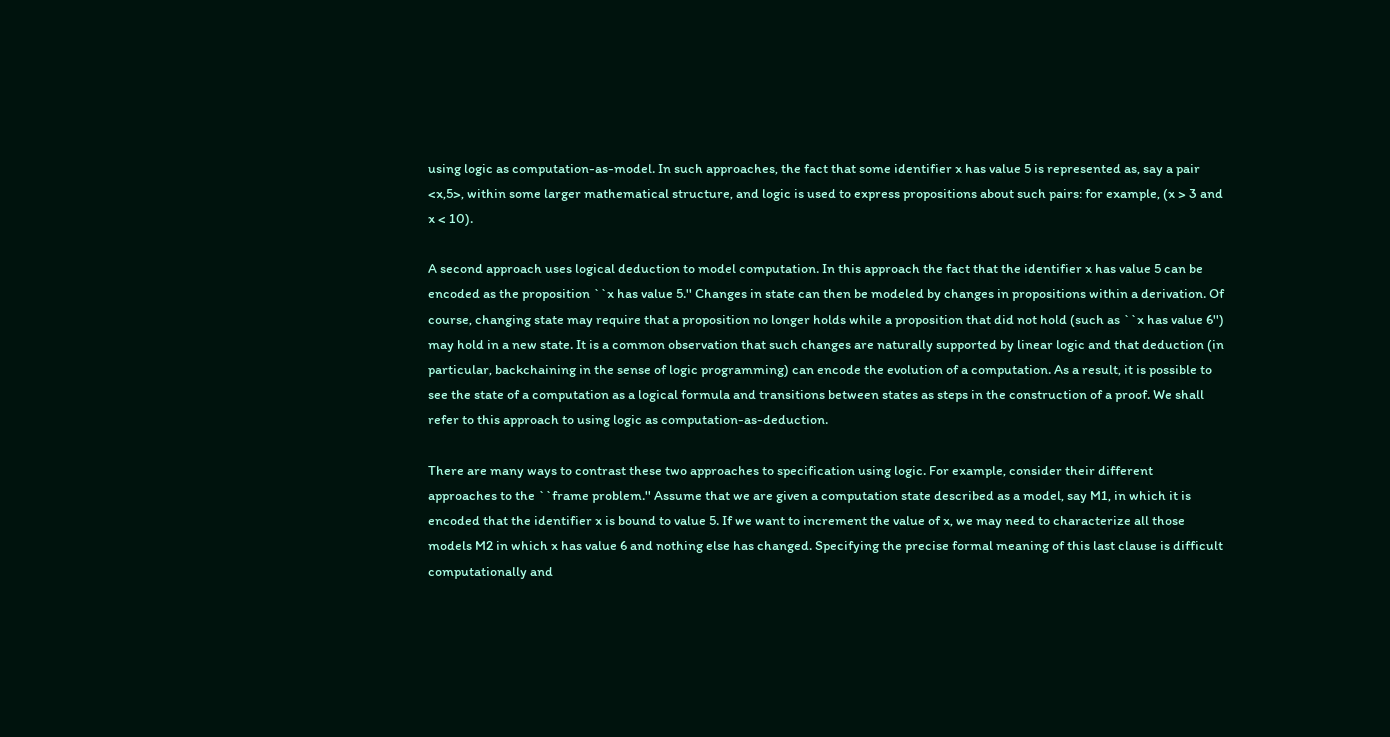using logic as computation-as-model. In such approaches, the fact that some identifier x has value 5 is represented as, say a pair <x,5>, within some larger mathematical structure, and logic is used to express propositions about such pairs: for example, (x > 3 and x < 10).

A second approach uses logical deduction to model computation. In this approach the fact that the identifier x has value 5 can be encoded as the proposition ``x has value 5.'' Changes in state can then be modeled by changes in propositions within a derivation. Of course, changing state may require that a proposition no longer holds while a proposition that did not hold (such as ``x has value 6'') may hold in a new state. It is a common observation that such changes are naturally supported by linear logic and that deduction (in particular, backchaining in the sense of logic programming) can encode the evolution of a computation. As a result, it is possible to see the state of a computation as a logical formula and transitions between states as steps in the construction of a proof. We shall refer to this approach to using logic as computation-as-deduction.

There are many ways to contrast these two approaches to specification using logic. For example, consider their different approaches to the ``frame problem.'' Assume that we are given a computation state described as a model, say M1, in which it is encoded that the identifier x is bound to value 5. If we want to increment the value of x, we may need to characterize all those models M2 in which x has value 6 and nothing else has changed. Specifying the precise formal meaning of this last clause is difficult computationally and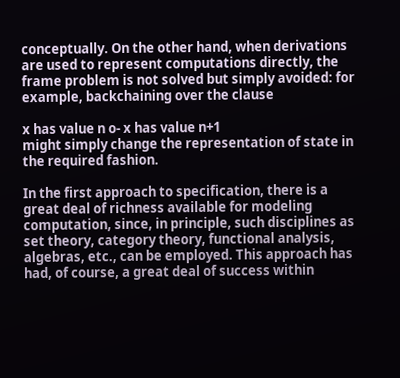conceptually. On the other hand, when derivations are used to represent computations directly, the frame problem is not solved but simply avoided: for example, backchaining over the clause

x has value n o- x has value n+1
might simply change the representation of state in the required fashion.

In the first approach to specification, there is a great deal of richness available for modeling computation, since, in principle, such disciplines as set theory, category theory, functional analysis, algebras, etc., can be employed. This approach has had, of course, a great deal of success within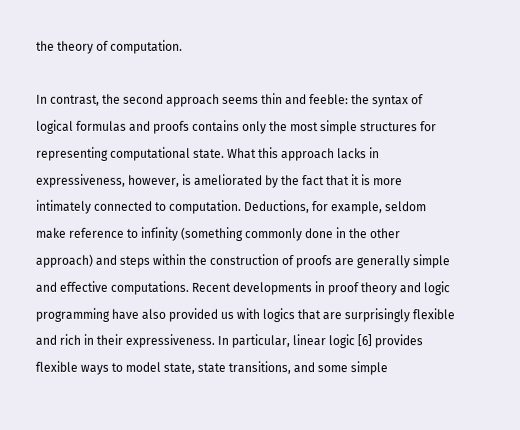the theory of computation.

In contrast, the second approach seems thin and feeble: the syntax of logical formulas and proofs contains only the most simple structures for representing computational state. What this approach lacks in expressiveness, however, is ameliorated by the fact that it is more intimately connected to computation. Deductions, for example, seldom make reference to infinity (something commonly done in the other approach) and steps within the construction of proofs are generally simple and effective computations. Recent developments in proof theory and logic programming have also provided us with logics that are surprisingly flexible and rich in their expressiveness. In particular, linear logic [6] provides flexible ways to model state, state transitions, and some simple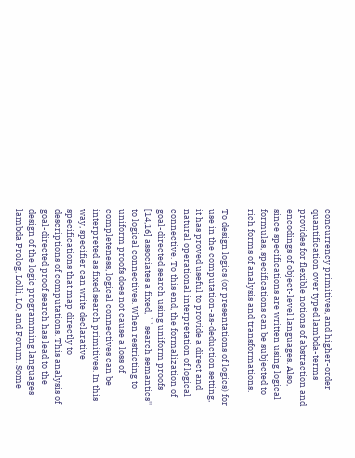concurrency primitives, and higher-order quantification over typed lambda-terms provides for flexible notions of abstraction and encodings of object-level languages. Also, since specifications are written using logical formulas, specifications can be subjected to rich forms of analysis and transformations.

To design logics (or presentations of logics) for use in the computation-as-deduction setting, it has proved useful to provide a direct and natural operational interpretation of logical connective. To this end, the formalization of goal-directed search using uniform proofs [14,16] associates a fixed, ``search semantics'' to logical connectives. When restricting to uniform proofs does not cause a loss of completeness, logical connectives can be interpreted as fixed search primitives. In this way, specifier can write declarative specifications that map directly to descriptions of computations. This analysis of goal-directed proof search has lead to the design of the logic programming languages lambda Prolog, Lolli, LO, and Forum. Some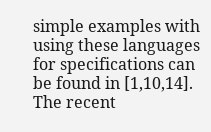simple examples with using these languages for specifications can be found in [1,10,14]. The recent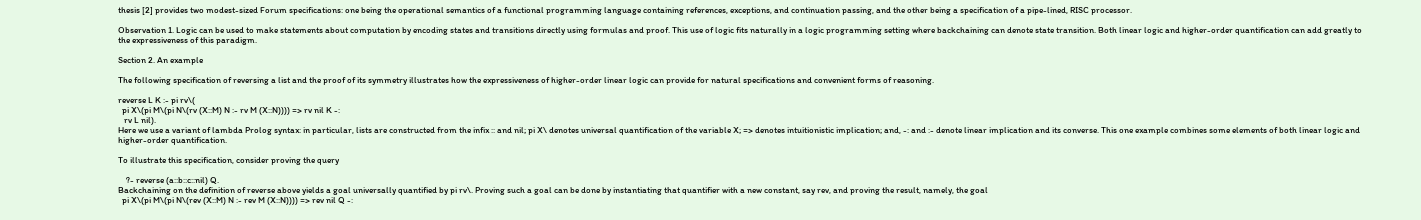thesis [2] provides two modest-sized Forum specifications: one being the operational semantics of a functional programming language containing references, exceptions, and continuation passing, and the other being a specification of a pipe-lined, RISC processor.

Observation 1. Logic can be used to make statements about computation by encoding states and transitions directly using formulas and proof. This use of logic fits naturally in a logic programming setting where backchaining can denote state transition. Both linear logic and higher-order quantification can add greatly to the expressiveness of this paradigm.

Section 2. An example

The following specification of reversing a list and the proof of its symmetry illustrates how the expressiveness of higher-order linear logic can provide for natural specifications and convenient forms of reasoning.

reverse L K :- pi rv\(
  pi X\(pi M\(pi N\(rv (X::M) N :- rv M (X::N)))) => rv nil K -:
   rv L nil).
Here we use a variant of lambda Prolog syntax: in particular, lists are constructed from the infix :: and nil; pi X\ denotes universal quantification of the variable X; => denotes intuitionistic implication; and, -: and :- denote linear implication and its converse. This one example combines some elements of both linear logic and higher-order quantification.

To illustrate this specification, consider proving the query

    ?- reverse (a::b::c::nil) Q.
Backchaining on the definition of reverse above yields a goal universally quantified by pi rv\. Proving such a goal can be done by instantiating that quantifier with a new constant, say rev, and proving the result, namely, the goal
  pi X\(pi M\(pi N\(rev (X::M) N :- rev M (X::N)))) => rev nil Q -: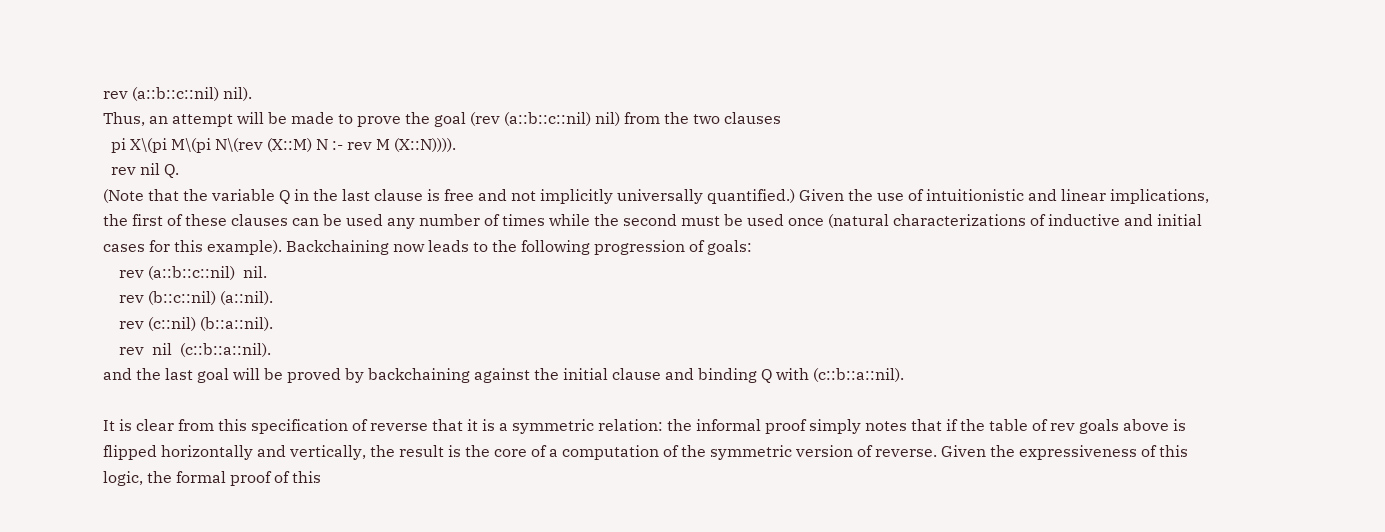rev (a::b::c::nil) nil).
Thus, an attempt will be made to prove the goal (rev (a::b::c::nil) nil) from the two clauses
  pi X\(pi M\(pi N\(rev (X::M) N :- rev M (X::N)))).
  rev nil Q.
(Note that the variable Q in the last clause is free and not implicitly universally quantified.) Given the use of intuitionistic and linear implications, the first of these clauses can be used any number of times while the second must be used once (natural characterizations of inductive and initial cases for this example). Backchaining now leads to the following progression of goals:
    rev (a::b::c::nil)  nil.
    rev (b::c::nil) (a::nil).
    rev (c::nil) (b::a::nil).
    rev  nil  (c::b::a::nil).
and the last goal will be proved by backchaining against the initial clause and binding Q with (c::b::a::nil).

It is clear from this specification of reverse that it is a symmetric relation: the informal proof simply notes that if the table of rev goals above is flipped horizontally and vertically, the result is the core of a computation of the symmetric version of reverse. Given the expressiveness of this logic, the formal proof of this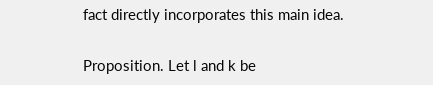fact directly incorporates this main idea.

Proposition. Let l and k be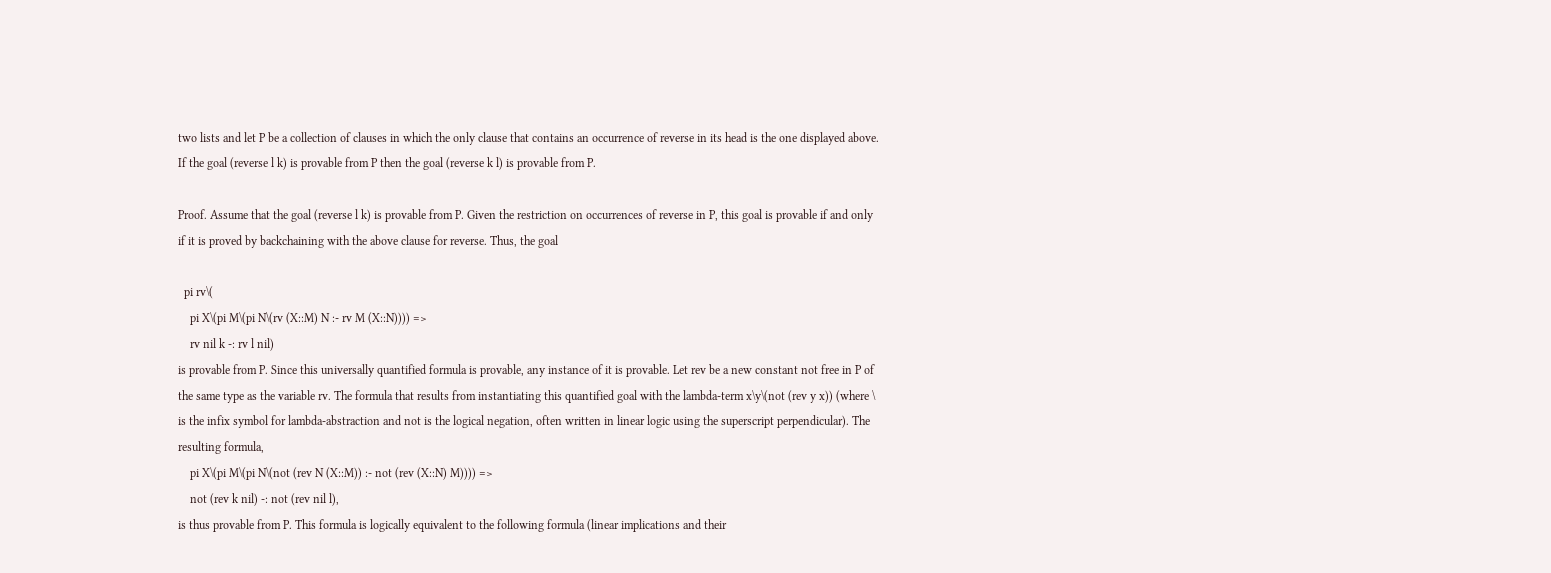two lists and let P be a collection of clauses in which the only clause that contains an occurrence of reverse in its head is the one displayed above. If the goal (reverse l k) is provable from P then the goal (reverse k l) is provable from P.

Proof. Assume that the goal (reverse l k) is provable from P. Given the restriction on occurrences of reverse in P, this goal is provable if and only if it is proved by backchaining with the above clause for reverse. Thus, the goal

  pi rv\(
    pi X\(pi M\(pi N\(rv (X::M) N :- rv M (X::N)))) =>
    rv nil k -: rv l nil)
is provable from P. Since this universally quantified formula is provable, any instance of it is provable. Let rev be a new constant not free in P of the same type as the variable rv. The formula that results from instantiating this quantified goal with the lambda-term x\y\(not (rev y x)) (where \ is the infix symbol for lambda-abstraction and not is the logical negation, often written in linear logic using the superscript perpendicular). The resulting formula,
    pi X\(pi M\(pi N\(not (rev N (X::M)) :- not (rev (X::N) M)))) =>
    not (rev k nil) -: not (rev nil l),
is thus provable from P. This formula is logically equivalent to the following formula (linear implications and their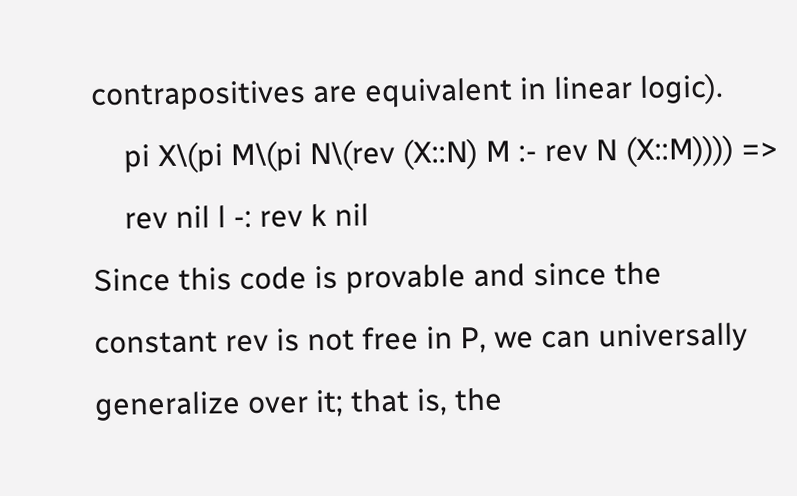contrapositives are equivalent in linear logic).
    pi X\(pi M\(pi N\(rev (X::N) M :- rev N (X::M)))) =>
    rev nil l -: rev k nil
Since this code is provable and since the constant rev is not free in P, we can universally generalize over it; that is, the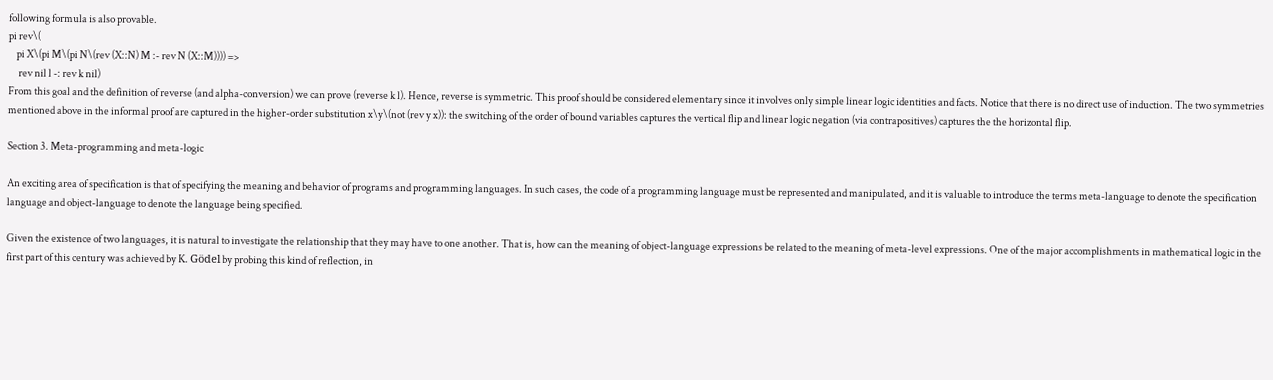following formula is also provable.
pi rev\(
    pi X\(pi M\(pi N\(rev (X::N) M :- rev N (X::M)))) =>
     rev nil l -: rev k nil)
From this goal and the definition of reverse (and alpha-conversion) we can prove (reverse k l). Hence, reverse is symmetric. This proof should be considered elementary since it involves only simple linear logic identities and facts. Notice that there is no direct use of induction. The two symmetries mentioned above in the informal proof are captured in the higher-order substitution x\y\(not (rev y x)): the switching of the order of bound variables captures the vertical flip and linear logic negation (via contrapositives) captures the the horizontal flip.

Section 3. Meta-programming and meta-logic

An exciting area of specification is that of specifying the meaning and behavior of programs and programming languages. In such cases, the code of a programming language must be represented and manipulated, and it is valuable to introduce the terms meta-language to denote the specification language and object-language to denote the language being specified.

Given the existence of two languages, it is natural to investigate the relationship that they may have to one another. That is, how can the meaning of object-language expressions be related to the meaning of meta-level expressions. One of the major accomplishments in mathematical logic in the first part of this century was achieved by K. Gödel by probing this kind of reflection, in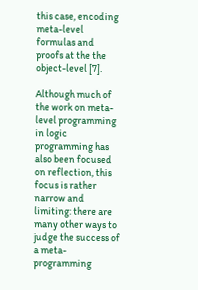this case, encoding meta-level formulas and proofs at the the object-level [7].

Although much of the work on meta-level programming in logic programming has also been focused on reflection, this focus is rather narrow and limiting: there are many other ways to judge the success of a meta-programming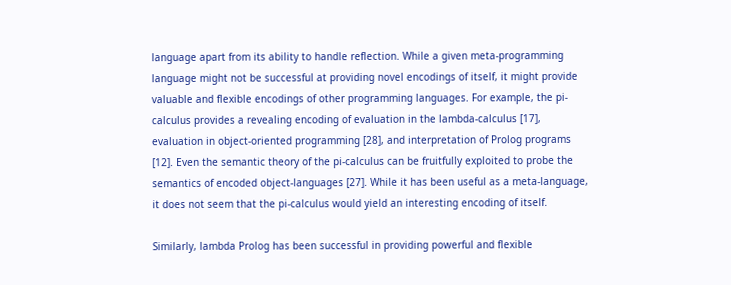language apart from its ability to handle reflection. While a given meta-programming language might not be successful at providing novel encodings of itself, it might provide valuable and flexible encodings of other programming languages. For example, the pi-calculus provides a revealing encoding of evaluation in the lambda-calculus [17], evaluation in object-oriented programming [28], and interpretation of Prolog programs [12]. Even the semantic theory of the pi-calculus can be fruitfully exploited to probe the semantics of encoded object-languages [27]. While it has been useful as a meta-language, it does not seem that the pi-calculus would yield an interesting encoding of itself.

Similarly, lambda Prolog has been successful in providing powerful and flexible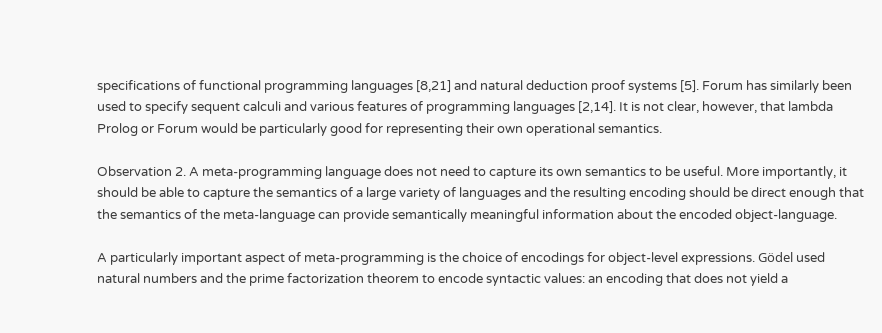specifications of functional programming languages [8,21] and natural deduction proof systems [5]. Forum has similarly been used to specify sequent calculi and various features of programming languages [2,14]. It is not clear, however, that lambda Prolog or Forum would be particularly good for representing their own operational semantics.

Observation 2. A meta-programming language does not need to capture its own semantics to be useful. More importantly, it should be able to capture the semantics of a large variety of languages and the resulting encoding should be direct enough that the semantics of the meta-language can provide semantically meaningful information about the encoded object-language.

A particularly important aspect of meta-programming is the choice of encodings for object-level expressions. Gödel used natural numbers and the prime factorization theorem to encode syntactic values: an encoding that does not yield a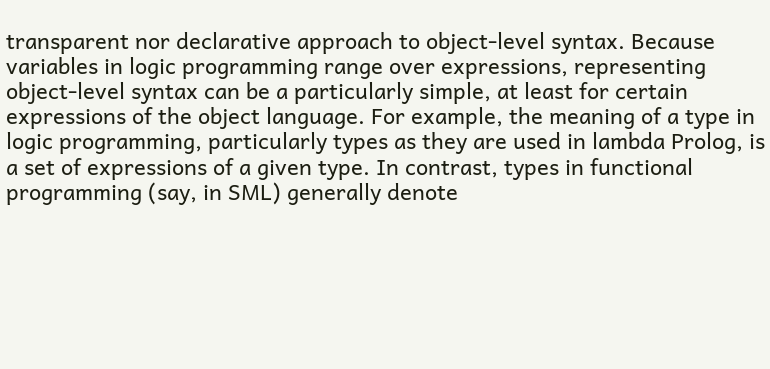transparent nor declarative approach to object-level syntax. Because variables in logic programming range over expressions, representing object-level syntax can be a particularly simple, at least for certain expressions of the object language. For example, the meaning of a type in logic programming, particularly types as they are used in lambda Prolog, is a set of expressions of a given type. In contrast, types in functional programming (say, in SML) generally denote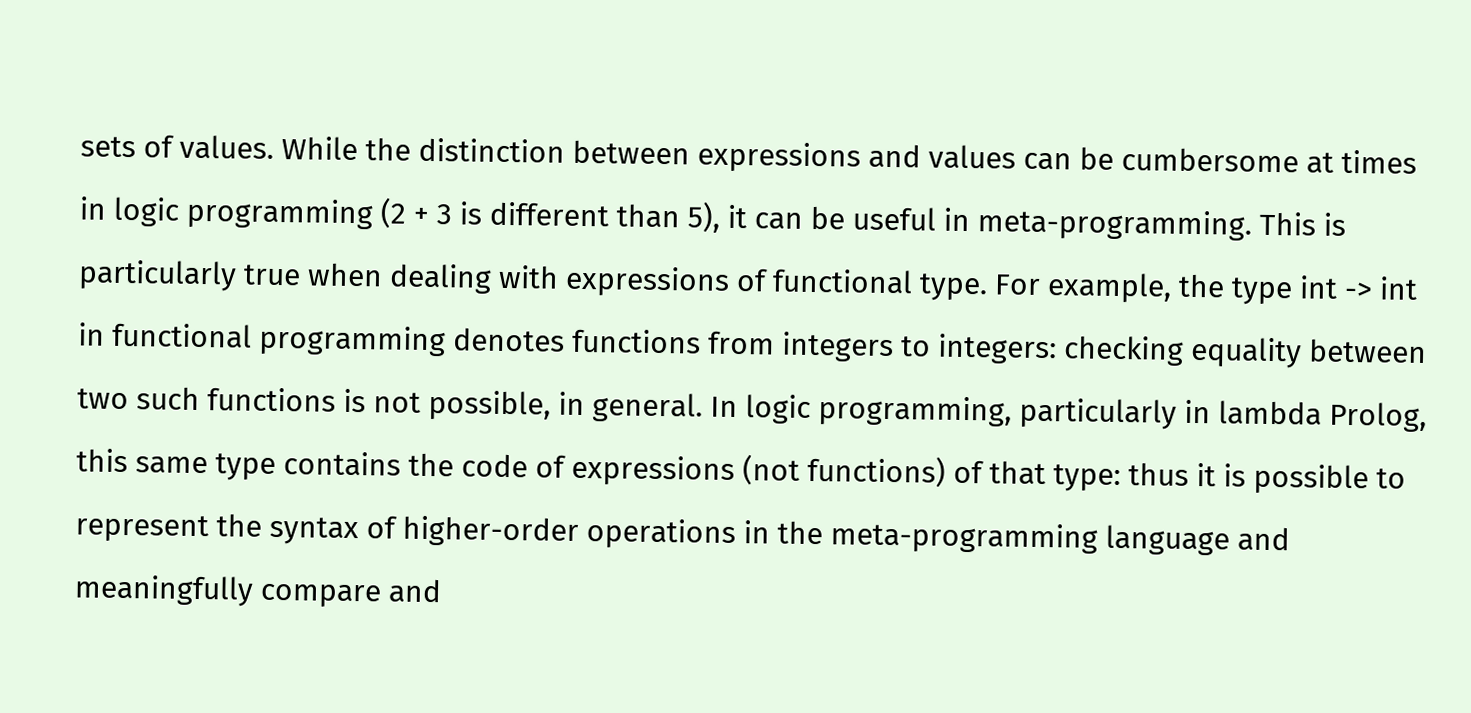sets of values. While the distinction between expressions and values can be cumbersome at times in logic programming (2 + 3 is different than 5), it can be useful in meta-programming. This is particularly true when dealing with expressions of functional type. For example, the type int -> int in functional programming denotes functions from integers to integers: checking equality between two such functions is not possible, in general. In logic programming, particularly in lambda Prolog, this same type contains the code of expressions (not functions) of that type: thus it is possible to represent the syntax of higher-order operations in the meta-programming language and meaningfully compare and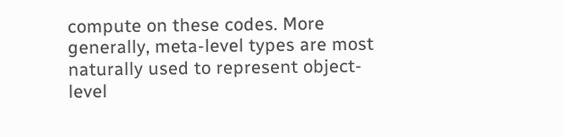compute on these codes. More generally, meta-level types are most naturally used to represent object-level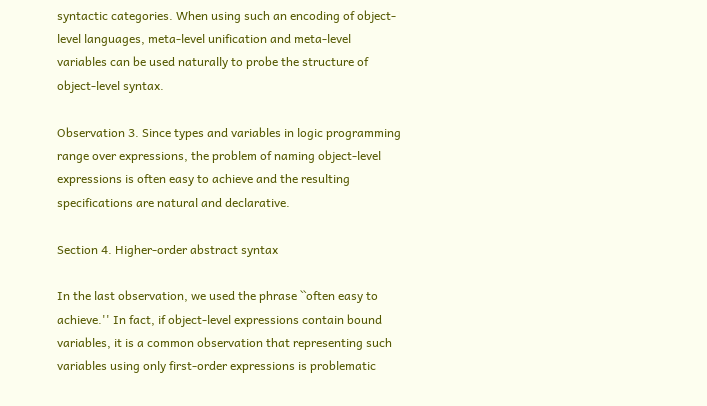syntactic categories. When using such an encoding of object-level languages, meta-level unification and meta-level variables can be used naturally to probe the structure of object-level syntax.

Observation 3. Since types and variables in logic programming range over expressions, the problem of naming object-level expressions is often easy to achieve and the resulting specifications are natural and declarative.

Section 4. Higher-order abstract syntax

In the last observation, we used the phrase ``often easy to achieve.'' In fact, if object-level expressions contain bound variables, it is a common observation that representing such variables using only first-order expressions is problematic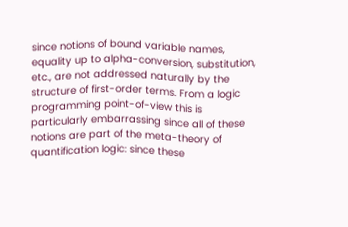since notions of bound variable names, equality up to alpha-conversion, substitution, etc., are not addressed naturally by the structure of first-order terms. From a logic programming point-of-view this is particularly embarrassing since all of these notions are part of the meta-theory of quantification logic: since these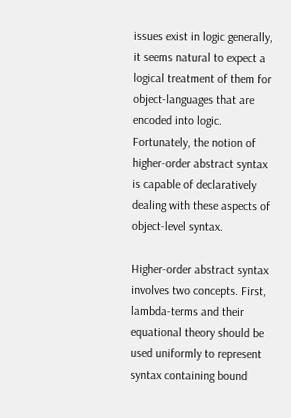issues exist in logic generally, it seems natural to expect a logical treatment of them for object-languages that are encoded into logic. Fortunately, the notion of higher-order abstract syntax is capable of declaratively dealing with these aspects of object-level syntax.

Higher-order abstract syntax involves two concepts. First, lambda-terms and their equational theory should be used uniformly to represent syntax containing bound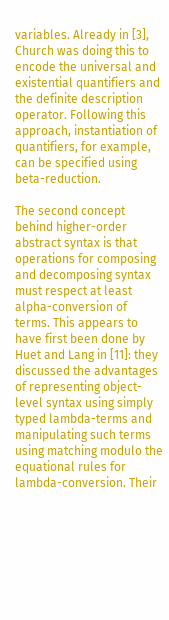variables. Already in [3], Church was doing this to encode the universal and existential quantifiers and the definite description operator. Following this approach, instantiation of quantifiers, for example, can be specified using beta-reduction.

The second concept behind higher-order abstract syntax is that operations for composing and decomposing syntax must respect at least alpha-conversion of terms. This appears to have first been done by Huet and Lang in [11]: they discussed the advantages of representing object-level syntax using simply typed lambda-terms and manipulating such terms using matching modulo the equational rules for lambda-conversion. Their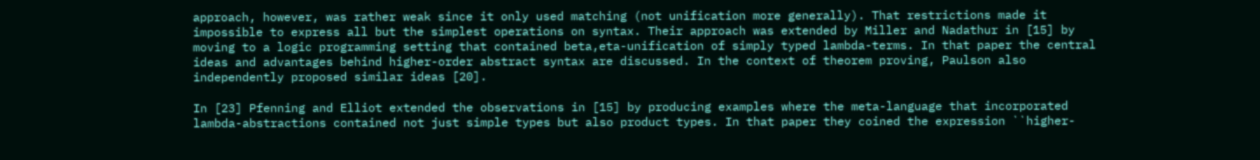approach, however, was rather weak since it only used matching (not unification more generally). That restrictions made it impossible to express all but the simplest operations on syntax. Their approach was extended by Miller and Nadathur in [15] by moving to a logic programming setting that contained beta,eta-unification of simply typed lambda-terms. In that paper the central ideas and advantages behind higher-order abstract syntax are discussed. In the context of theorem proving, Paulson also independently proposed similar ideas [20].

In [23] Pfenning and Elliot extended the observations in [15] by producing examples where the meta-language that incorporated lambda-abstractions contained not just simple types but also product types. In that paper they coined the expression ``higher-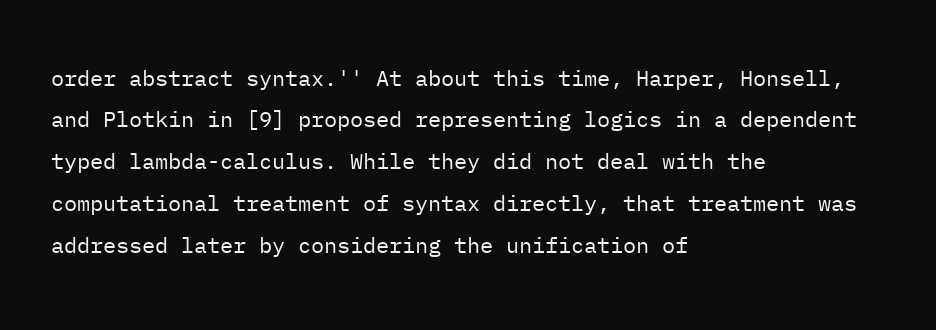order abstract syntax.'' At about this time, Harper, Honsell, and Plotkin in [9] proposed representing logics in a dependent typed lambda-calculus. While they did not deal with the computational treatment of syntax directly, that treatment was addressed later by considering the unification of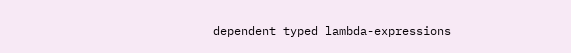dependent typed lambda-expressions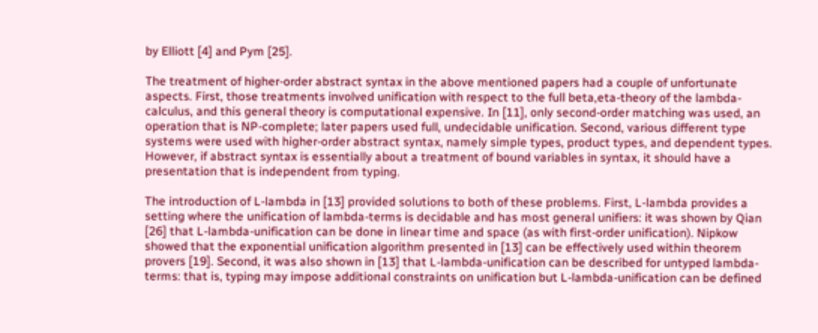by Elliott [4] and Pym [25].

The treatment of higher-order abstract syntax in the above mentioned papers had a couple of unfortunate aspects. First, those treatments involved unification with respect to the full beta,eta-theory of the lambda-calculus, and this general theory is computational expensive. In [11], only second-order matching was used, an operation that is NP-complete; later papers used full, undecidable unification. Second, various different type systems were used with higher-order abstract syntax, namely simple types, product types, and dependent types. However, if abstract syntax is essentially about a treatment of bound variables in syntax, it should have a presentation that is independent from typing.

The introduction of L-lambda in [13] provided solutions to both of these problems. First, L-lambda provides a setting where the unification of lambda-terms is decidable and has most general unifiers: it was shown by Qian [26] that L-lambda-unification can be done in linear time and space (as with first-order unification). Nipkow showed that the exponential unification algorithm presented in [13] can be effectively used within theorem provers [19]. Second, it was also shown in [13] that L-lambda-unification can be described for untyped lambda-terms: that is, typing may impose additional constraints on unification but L-lambda-unification can be defined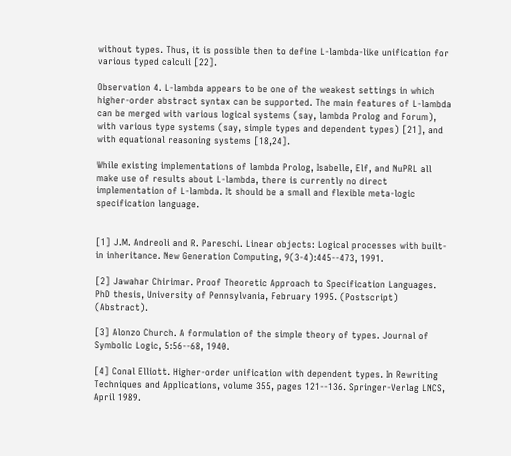without types. Thus, it is possible then to define L-lambda-like unification for various typed calculi [22].

Observation 4. L-lambda appears to be one of the weakest settings in which higher-order abstract syntax can be supported. The main features of L-lambda can be merged with various logical systems (say, lambda Prolog and Forum), with various type systems (say, simple types and dependent types) [21], and with equational reasoning systems [18,24].

While existing implementations of lambda Prolog, Isabelle, Elf, and NuPRL all make use of results about L-lambda, there is currently no direct implementation of L-lambda. It should be a small and flexible meta-logic specification language.


[1] J.M. Andreoli and R. Pareschi. Linear objects: Logical processes with built-in inheritance. New Generation Computing, 9(3-4):445--473, 1991.

[2] Jawahar Chirimar. Proof Theoretic Approach to Specification Languages. PhD thesis, University of Pennsylvania, February 1995. (Postscript) (Abstract).

[3] Alonzo Church. A formulation of the simple theory of types. Journal of Symbolic Logic, 5:56--68, 1940.

[4] Conal Elliott. Higher-order unification with dependent types. In Rewriting Techniques and Applications, volume 355, pages 121--136. Springer-Verlag LNCS, April 1989.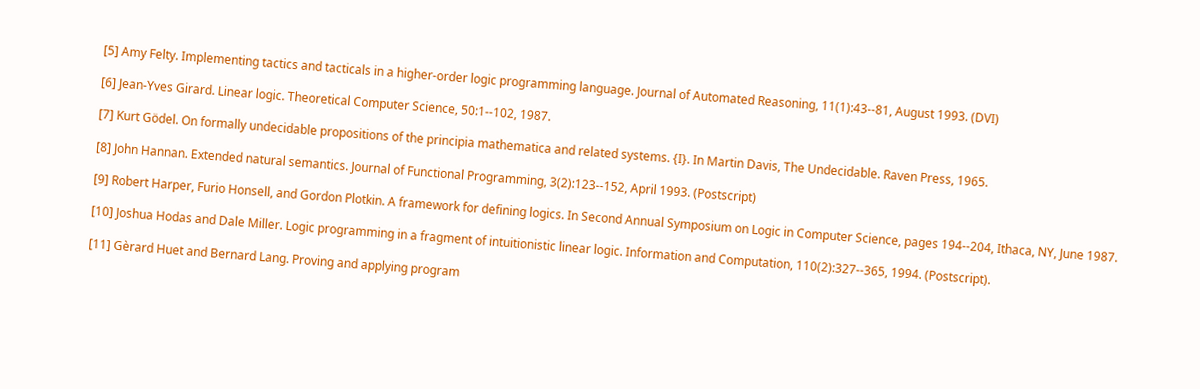[5] Amy Felty. Implementing tactics and tacticals in a higher-order logic programming language. Journal of Automated Reasoning, 11(1):43--81, August 1993. (DVI)

[6] Jean-Yves Girard. Linear logic. Theoretical Computer Science, 50:1--102, 1987.

[7] Kurt Gödel. On formally undecidable propositions of the principia mathematica and related systems. {I}. In Martin Davis, The Undecidable. Raven Press, 1965.

[8] John Hannan. Extended natural semantics. Journal of Functional Programming, 3(2):123--152, April 1993. (Postscript)

[9] Robert Harper, Furio Honsell, and Gordon Plotkin. A framework for defining logics. In Second Annual Symposium on Logic in Computer Science, pages 194--204, Ithaca, NY, June 1987.

[10] Joshua Hodas and Dale Miller. Logic programming in a fragment of intuitionistic linear logic. Information and Computation, 110(2):327--365, 1994. (Postscript).

[11] Gèrard Huet and Bernard Lang. Proving and applying program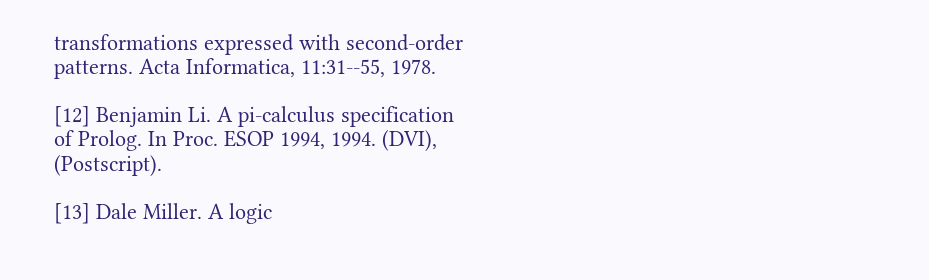transformations expressed with second-order patterns. Acta Informatica, 11:31--55, 1978.

[12] Benjamin Li. A pi-calculus specification of Prolog. In Proc. ESOP 1994, 1994. (DVI), (Postscript).

[13] Dale Miller. A logic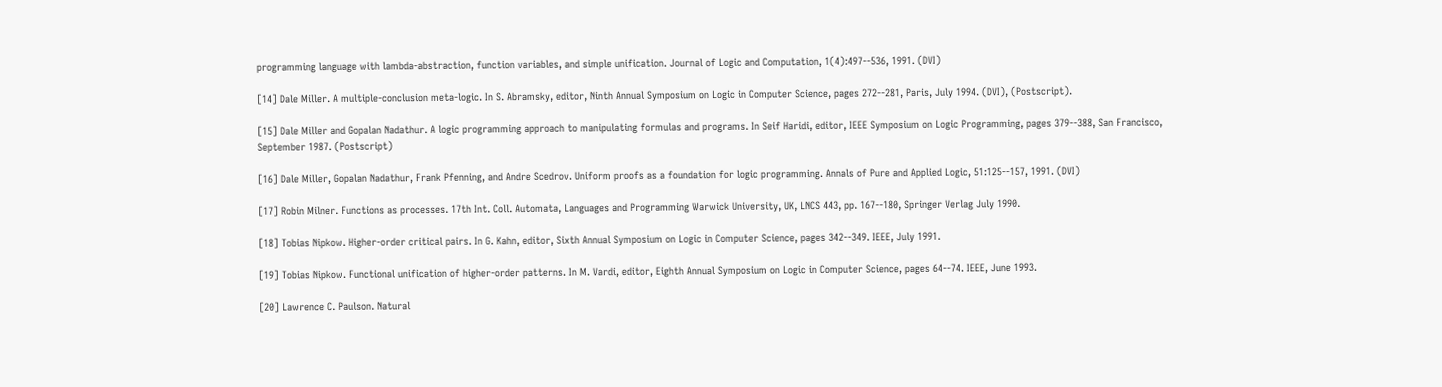programming language with lambda-abstraction, function variables, and simple unification. Journal of Logic and Computation, 1(4):497--536, 1991. (DVI)

[14] Dale Miller. A multiple-conclusion meta-logic. In S. Abramsky, editor, Ninth Annual Symposium on Logic in Computer Science, pages 272--281, Paris, July 1994. (DVI), (Postscript).

[15] Dale Miller and Gopalan Nadathur. A logic programming approach to manipulating formulas and programs. In Seif Haridi, editor, IEEE Symposium on Logic Programming, pages 379--388, San Francisco, September 1987. (Postscript)

[16] Dale Miller, Gopalan Nadathur, Frank Pfenning, and Andre Scedrov. Uniform proofs as a foundation for logic programming. Annals of Pure and Applied Logic, 51:125--157, 1991. (DVI)

[17] Robin Milner. Functions as processes. 17th Int. Coll. Automata, Languages and Programming Warwick University, UK, LNCS 443, pp. 167--180, Springer Verlag July 1990.

[18] Tobias Nipkow. Higher-order critical pairs. In G. Kahn, editor, Sixth Annual Symposium on Logic in Computer Science, pages 342--349. IEEE, July 1991.

[19] Tobias Nipkow. Functional unification of higher-order patterns. In M. Vardi, editor, Eighth Annual Symposium on Logic in Computer Science, pages 64--74. IEEE, June 1993.

[20] Lawrence C. Paulson. Natural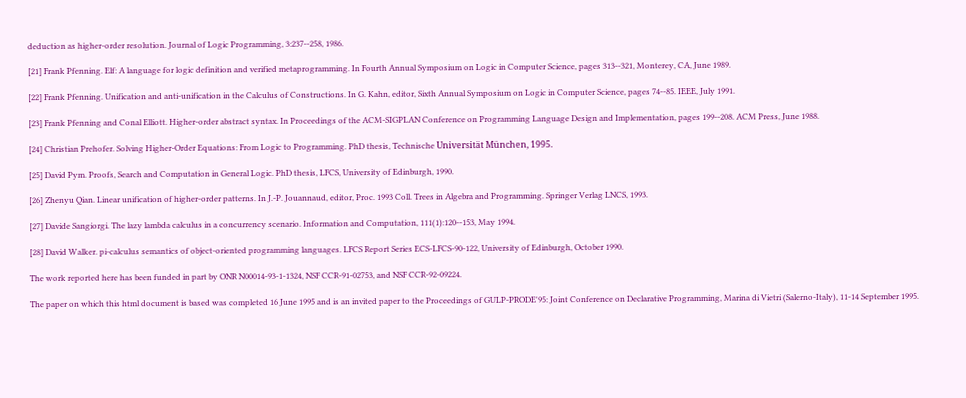deduction as higher-order resolution. Journal of Logic Programming, 3:237--258, 1986.

[21] Frank Pfenning. Elf: A language for logic definition and verified metaprogramming. In Fourth Annual Symposium on Logic in Computer Science, pages 313--321, Monterey, CA, June 1989.

[22] Frank Pfenning. Unification and anti-unification in the Calculus of Constructions. In G. Kahn, editor, Sixth Annual Symposium on Logic in Computer Science, pages 74--85. IEEE, July 1991.

[23] Frank Pfenning and Conal Elliott. Higher-order abstract syntax. In Proceedings of the ACM-SIGPLAN Conference on Programming Language Design and Implementation, pages 199--208. ACM Press, June 1988.

[24] Christian Prehofer. Solving Higher-Order Equations: From Logic to Programming. PhD thesis, Technische Universität München, 1995.

[25] David Pym. Proofs, Search and Computation in General Logic. PhD thesis, LFCS, University of Edinburgh, 1990.

[26] Zhenyu Qian. Linear unification of higher-order patterns. In J.-P. Jouannaud, editor, Proc. 1993 Coll. Trees in Algebra and Programming. Springer Verlag LNCS, 1993.

[27] Davide Sangiorgi. The lazy lambda calculus in a concurrency scenario. Information and Computation, 111(1):120--153, May 1994.

[28] David Walker. pi-calculus semantics of object-oriented programming languages. LFCS Report Series ECS-LFCS-90-122, University of Edinburgh, October 1990.

The work reported here has been funded in part by ONR N00014-93-1-1324, NSF CCR-91-02753, and NSF CCR-92-09224.

The paper on which this html document is based was completed 16 June 1995 and is an invited paper to the Proceedings of GULP-PRODE'95: Joint Conference on Declarative Programming, Marina di Vietri (Salerno-Italy), 11-14 September 1995.